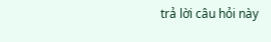trả lời câu hỏi này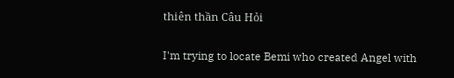thiên thần Câu Hỏi

I'm trying to locate Bemi who created Angel with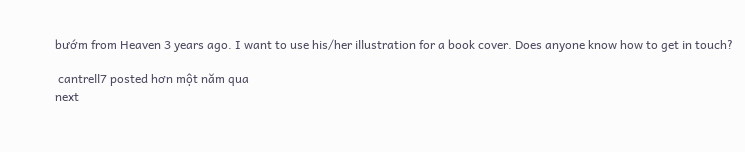bướm from Heaven 3 years ago. I want to use his/her illustration for a book cover. Does anyone know how to get in touch?

 cantrell7 posted hơn một năm qua
next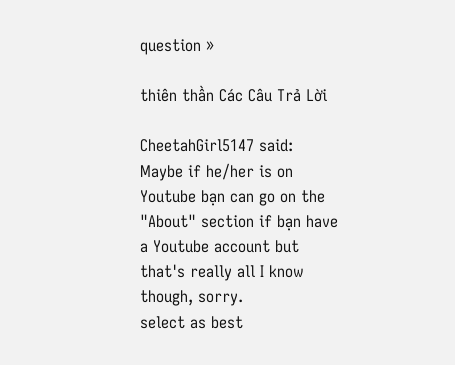question »

thiên thần Các Câu Trả Lời

CheetahGirl5147 said:
Maybe if he/her is on Youtube bạn can go on the "About" section if bạn have a Youtube account but that's really all I know though, sorry.
select as best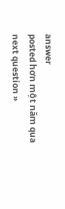answer
posted hơn một năm qua
next question »